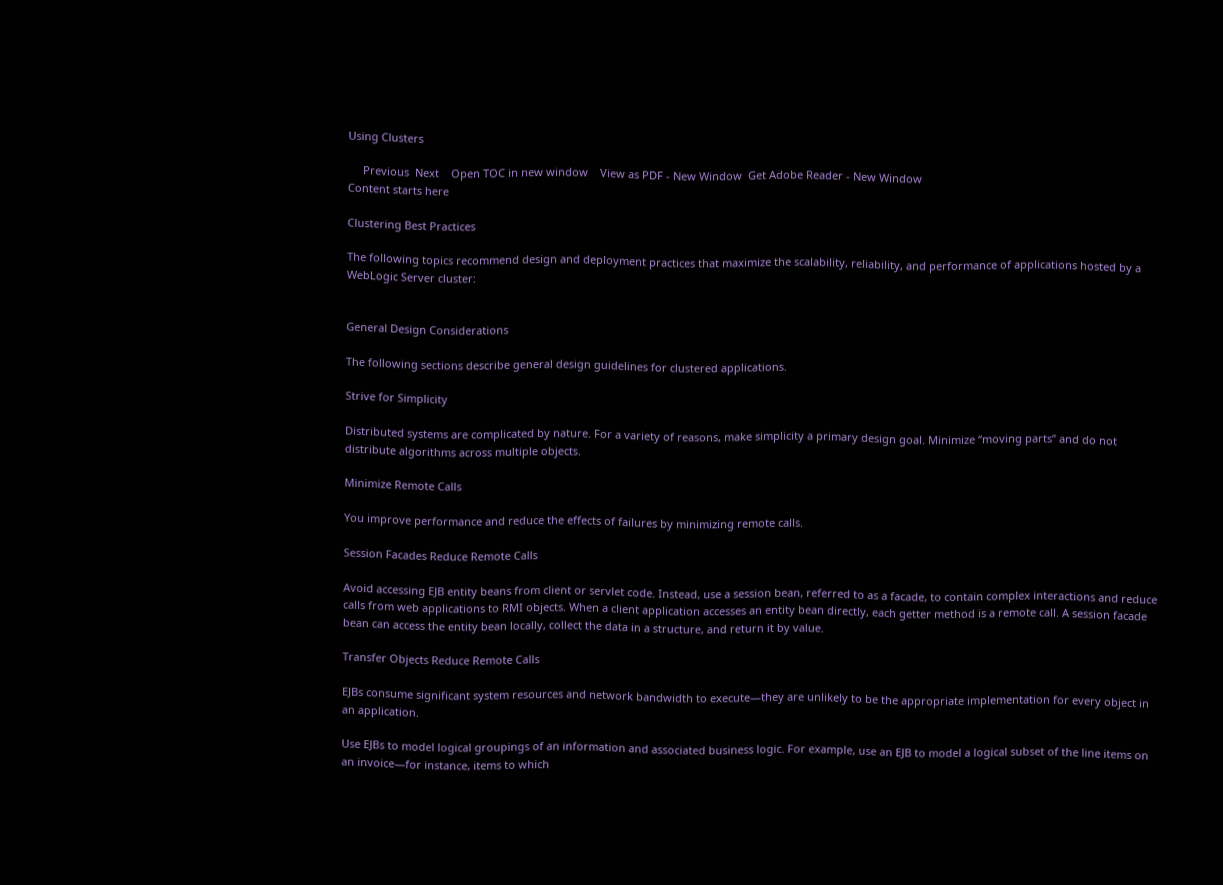Using Clusters

     Previous  Next    Open TOC in new window    View as PDF - New Window  Get Adobe Reader - New Window
Content starts here

Clustering Best Practices

The following topics recommend design and deployment practices that maximize the scalability, reliability, and performance of applications hosted by a WebLogic Server cluster:


General Design Considerations

The following sections describe general design guidelines for clustered applications.

Strive for Simplicity

Distributed systems are complicated by nature. For a variety of reasons, make simplicity a primary design goal. Minimize “moving parts” and do not distribute algorithms across multiple objects.

Minimize Remote Calls

You improve performance and reduce the effects of failures by minimizing remote calls.

Session Facades Reduce Remote Calls

Avoid accessing EJB entity beans from client or servlet code. Instead, use a session bean, referred to as a facade, to contain complex interactions and reduce calls from web applications to RMI objects. When a client application accesses an entity bean directly, each getter method is a remote call. A session facade bean can access the entity bean locally, collect the data in a structure, and return it by value.

Transfer Objects Reduce Remote Calls

EJBs consume significant system resources and network bandwidth to execute—they are unlikely to be the appropriate implementation for every object in an application.

Use EJBs to model logical groupings of an information and associated business logic. For example, use an EJB to model a logical subset of the line items on an invoice—for instance, items to which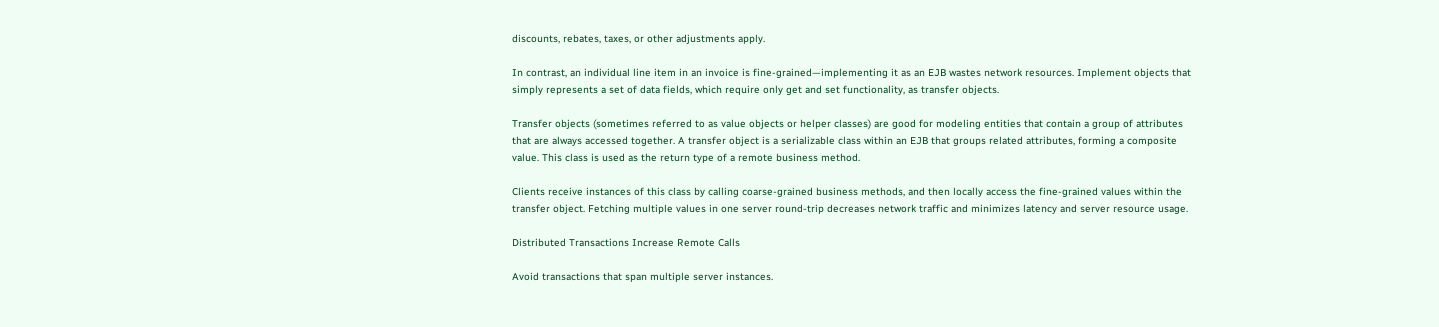discounts, rebates, taxes, or other adjustments apply.

In contrast, an individual line item in an invoice is fine-grained—implementing it as an EJB wastes network resources. Implement objects that simply represents a set of data fields, which require only get and set functionality, as transfer objects.

Transfer objects (sometimes referred to as value objects or helper classes) are good for modeling entities that contain a group of attributes that are always accessed together. A transfer object is a serializable class within an EJB that groups related attributes, forming a composite value. This class is used as the return type of a remote business method.

Clients receive instances of this class by calling coarse-grained business methods, and then locally access the fine-grained values within the transfer object. Fetching multiple values in one server round-trip decreases network traffic and minimizes latency and server resource usage.

Distributed Transactions Increase Remote Calls

Avoid transactions that span multiple server instances.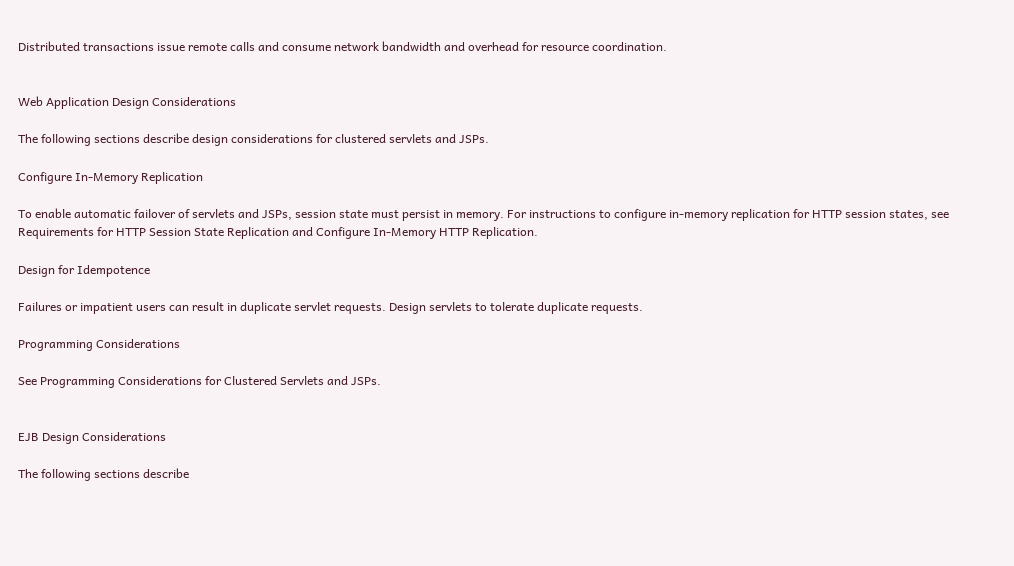Distributed transactions issue remote calls and consume network bandwidth and overhead for resource coordination.


Web Application Design Considerations

The following sections describe design considerations for clustered servlets and JSPs.

Configure In-Memory Replication

To enable automatic failover of servlets and JSPs, session state must persist in memory. For instructions to configure in-memory replication for HTTP session states, see Requirements for HTTP Session State Replication and Configure In-Memory HTTP Replication.

Design for Idempotence

Failures or impatient users can result in duplicate servlet requests. Design servlets to tolerate duplicate requests.

Programming Considerations

See Programming Considerations for Clustered Servlets and JSPs.


EJB Design Considerations

The following sections describe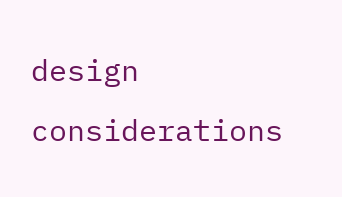design considerations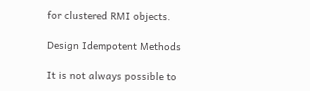for clustered RMI objects.

Design Idempotent Methods

It is not always possible to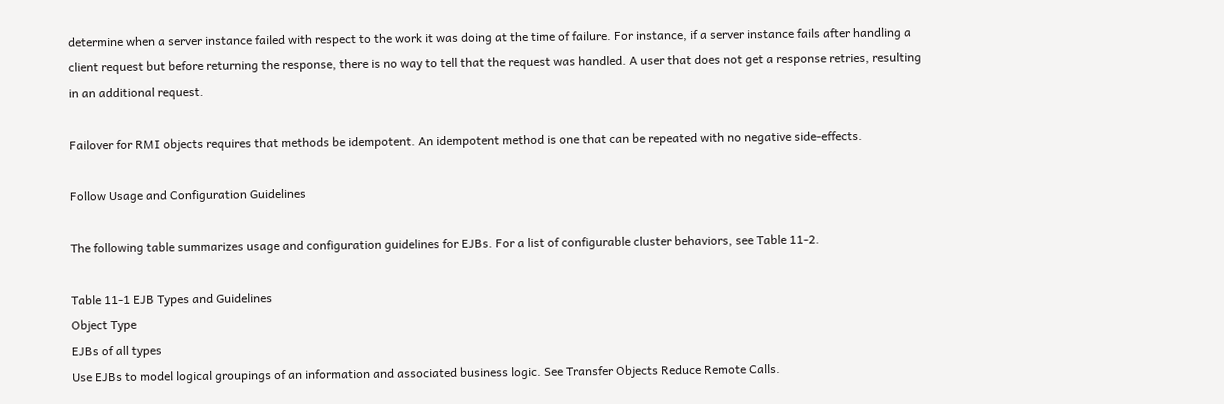determine when a server instance failed with respect to the work it was doing at the time of failure. For instance, if a server instance fails after handling a client request but before returning the response, there is no way to tell that the request was handled. A user that does not get a response retries, resulting in an additional request.

Failover for RMI objects requires that methods be idempotent. An idempotent method is one that can be repeated with no negative side-effects.

Follow Usage and Configuration Guidelines

The following table summarizes usage and configuration guidelines for EJBs. For a list of configurable cluster behaviors, see Table 11-2.

Table 11-1 EJB Types and Guidelines
Object Type
EJBs of all types
Use EJBs to model logical groupings of an information and associated business logic. See Transfer Objects Reduce Remote Calls.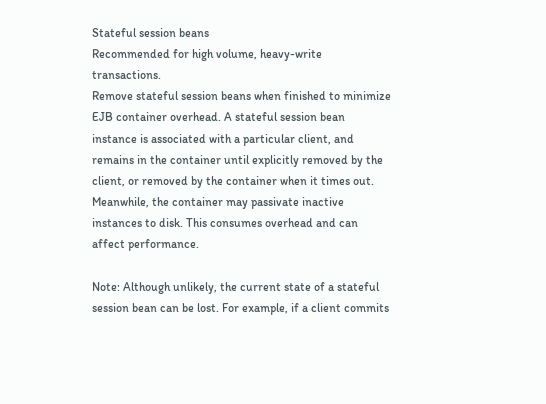Stateful session beans
Recommended for high volume, heavy-write transactions.
Remove stateful session beans when finished to minimize EJB container overhead. A stateful session bean instance is associated with a particular client, and remains in the container until explicitly removed by the client, or removed by the container when it times out. Meanwhile, the container may passivate inactive instances to disk. This consumes overhead and can affect performance.

Note: Although unlikely, the current state of a stateful session bean can be lost. For example, if a client commits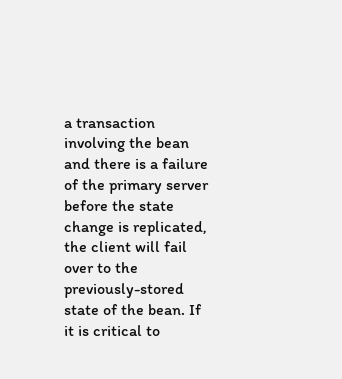a transaction involving the bean and there is a failure of the primary server before the state change is replicated, the client will fail over to the previously-stored state of the bean. If it is critical to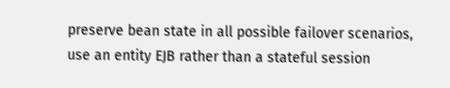preserve bean state in all possible failover scenarios, use an entity EJB rather than a stateful session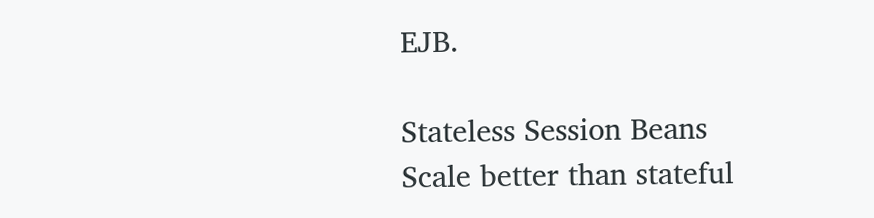EJB.

Stateless Session Beans
Scale better than stateful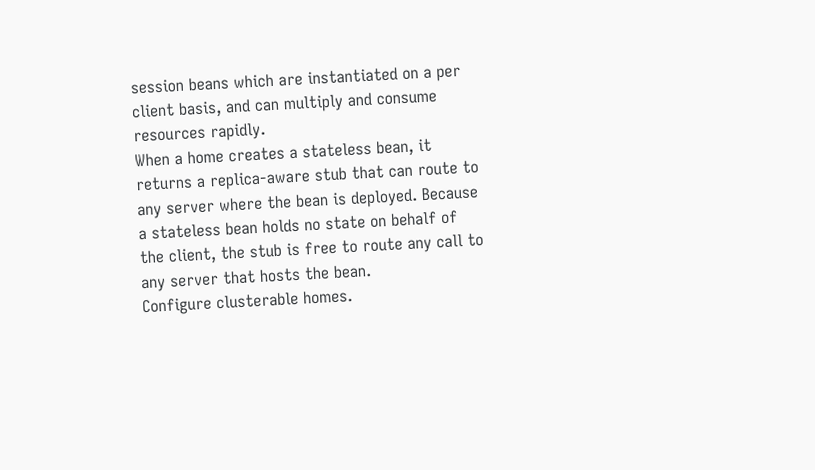session beans which are instantiated on a per client basis, and can multiply and consume resources rapidly.
When a home creates a stateless bean, it returns a replica-aware stub that can route to any server where the bean is deployed. Because a stateless bean holds no state on behalf of the client, the stub is free to route any call to any server that hosts the bean.
Configure clusterable homes.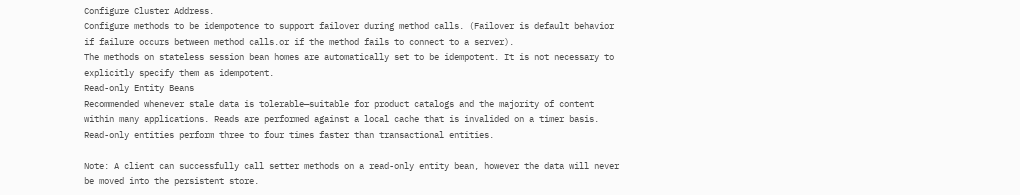Configure Cluster Address.
Configure methods to be idempotence to support failover during method calls. (Failover is default behavior if failure occurs between method calls.or if the method fails to connect to a server).
The methods on stateless session bean homes are automatically set to be idempotent. It is not necessary to explicitly specify them as idempotent.
Read-only Entity Beans
Recommended whenever stale data is tolerable—suitable for product catalogs and the majority of content within many applications. Reads are performed against a local cache that is invalided on a timer basis. Read-only entities perform three to four times faster than transactional entities.

Note: A client can successfully call setter methods on a read-only entity bean, however the data will never be moved into the persistent store.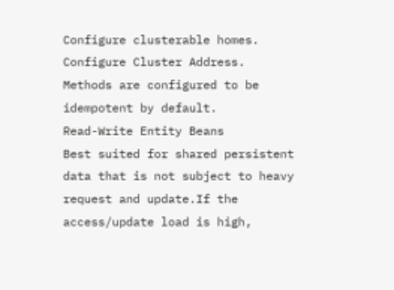Configure clusterable homes.
Configure Cluster Address.
Methods are configured to be idempotent by default.
Read-Write Entity Beans
Best suited for shared persistent data that is not subject to heavy request and update.If the access/update load is high,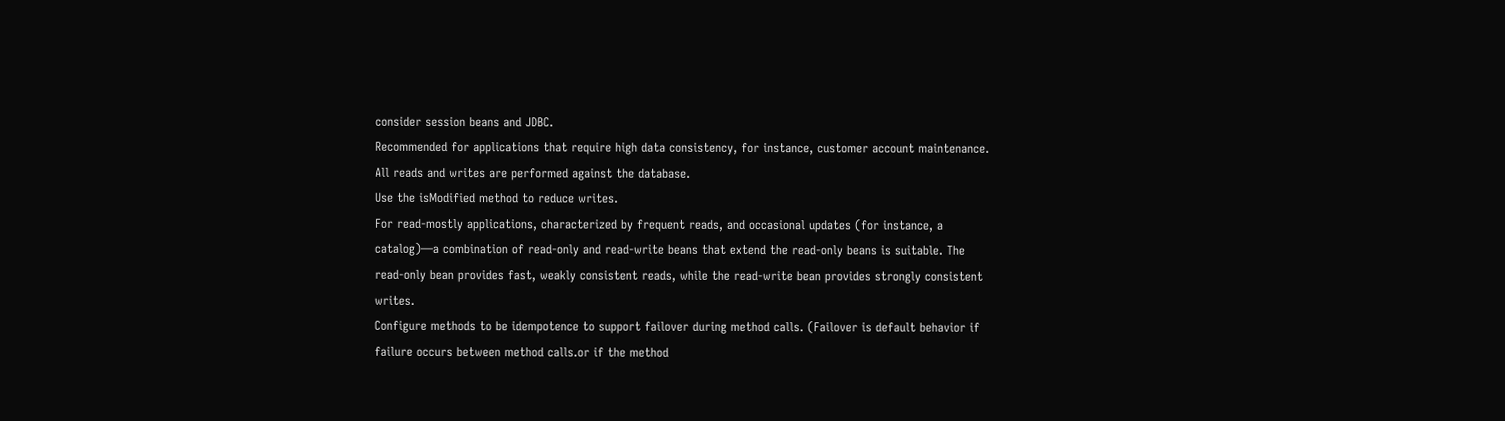consider session beans and JDBC.
Recommended for applications that require high data consistency, for instance, customer account maintenance. All reads and writes are performed against the database.
Use the isModified method to reduce writes.
For read-mostly applications, characterized by frequent reads, and occasional updates (for instance, a catalog)—a combination of read-only and read-write beans that extend the read-only beans is suitable. The read-only bean provides fast, weakly consistent reads, while the read-write bean provides strongly consistent writes.
Configure methods to be idempotence to support failover during method calls. (Failover is default behavior if failure occurs between method calls.or if the method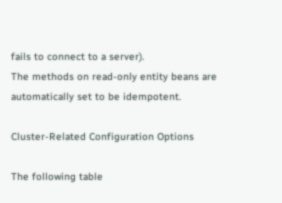fails to connect to a server).
The methods on read-only entity beans are automatically set to be idempotent.

Cluster-Related Configuration Options

The following table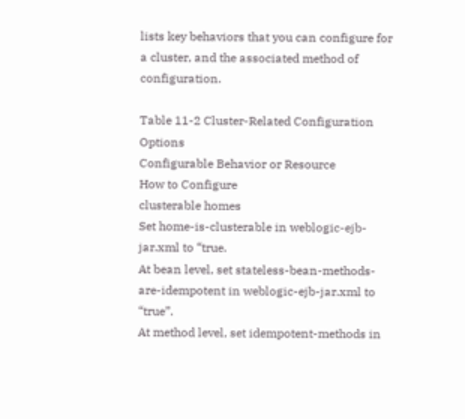lists key behaviors that you can configure for a cluster, and the associated method of configuration.

Table 11-2 Cluster-Related Configuration Options
Configurable Behavior or Resource
How to Configure
clusterable homes
Set home-is-clusterable in weblogic-ejb-jar.xml to “true.
At bean level, set stateless-bean-methods-are-idempotent in weblogic-ejb-jar.xml to “true”.
At method level, set idempotent-methods in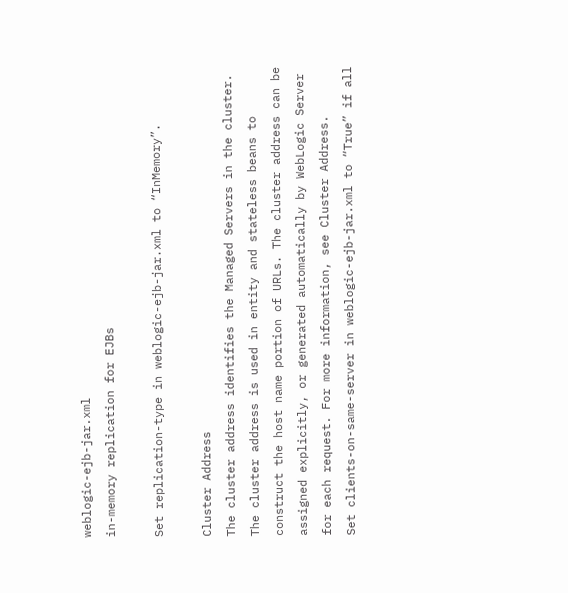weblogic-ejb-jar.xml
in-memory replication for EJBs

Set replication-type in weblogic-ejb-jar.xml to “InMemory”.

Cluster Address
The cluster address identifies the Managed Servers in the cluster. The cluster address is used in entity and stateless beans to construct the host name portion of URLs. The cluster address can be assigned explicitly, or generated automatically by WebLogic Server for each request. For more information, see Cluster Address.
Set clients-on-same-server in weblogic-ejb-jar.xml to “True” if all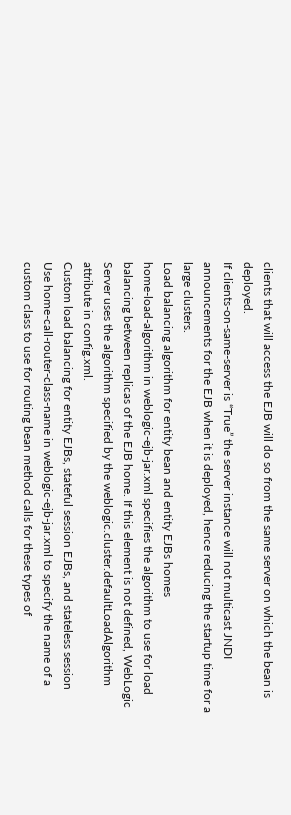clients that will access the EJB will do so from the same server on which the bean is deployed.
If clients-on-same-server is “True” the server instance will not multicast JNDI announcements for the EJB when it is deployed, hence reducing the startup time for a large clusters.
Load balancing algorithm for entity bean and entity EJBs homes
home-load-algorithm in weblogic-ejb-jar.xml specifies the algorithm to use for load balancing between replicas of the EJB home. If this element is not defined, WebLogic Server uses the algorithm specified by the weblogic.cluster.defaultLoadAlgorithm attribute in config.xml.
Custom load balancing for entity EJBs, stateful session EJBs, and stateless session
Use home-call-router-class-name in weblogic-ejb-jar.xml to specify the name of a custom class to use for routing bean method calls for these types of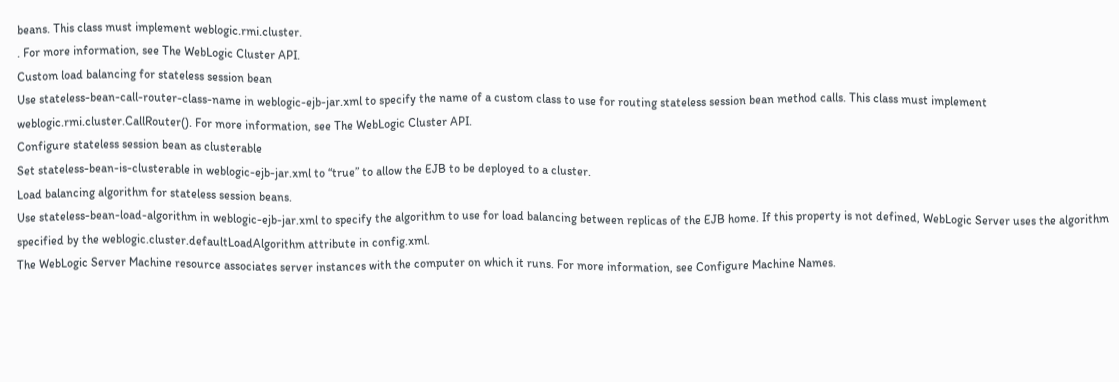beans. This class must implement weblogic.rmi.cluster.
. For more information, see The WebLogic Cluster API.
Custom load balancing for stateless session bean
Use stateless-bean-call-router-class-name in weblogic-ejb-jar.xml to specify the name of a custom class to use for routing stateless session bean method calls. This class must implement weblogic.rmi.cluster.CallRouter(). For more information, see The WebLogic Cluster API.
Configure stateless session bean as clusterable
Set stateless-bean-is-clusterable in weblogic-ejb-jar.xml to “true” to allow the EJB to be deployed to a cluster.
Load balancing algorithm for stateless session beans.
Use stateless-bean-load-algorithm in weblogic-ejb-jar.xml to specify the algorithm to use for load balancing between replicas of the EJB home. If this property is not defined, WebLogic Server uses the algorithm specified by the weblogic.cluster.defaultLoadAlgorithm attribute in config.xml.
The WebLogic Server Machine resource associates server instances with the computer on which it runs. For more information, see Configure Machine Names.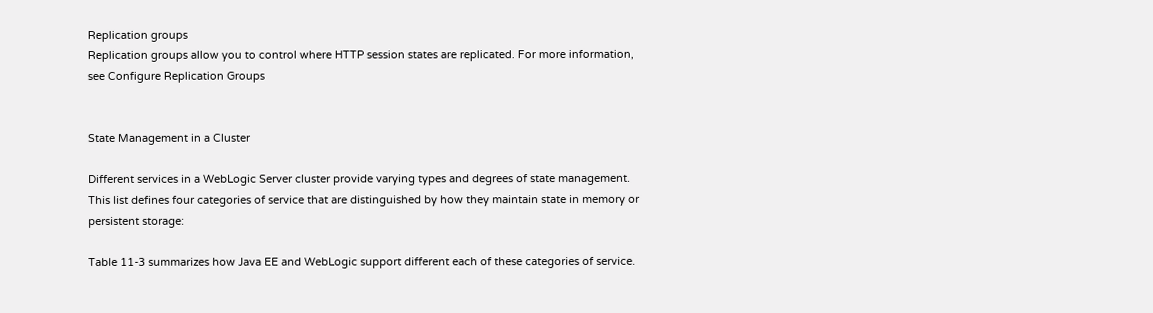Replication groups
Replication groups allow you to control where HTTP session states are replicated. For more information, see Configure Replication Groups


State Management in a Cluster

Different services in a WebLogic Server cluster provide varying types and degrees of state management. This list defines four categories of service that are distinguished by how they maintain state in memory or persistent storage:

Table 11-3 summarizes how Java EE and WebLogic support different each of these categories of service.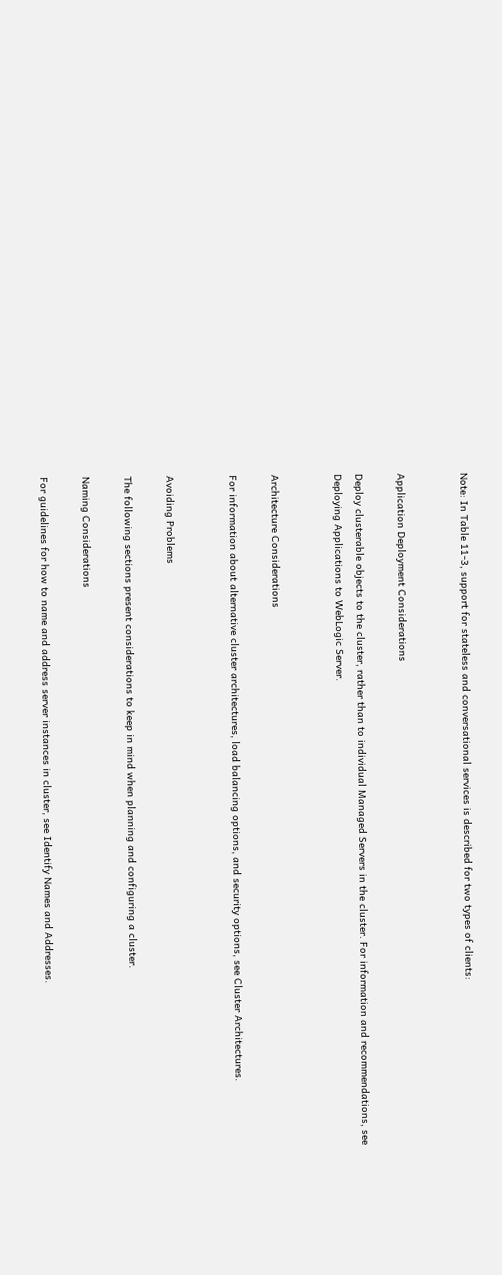Note: In Table 11-3, support for stateless and conversational services is described for two types of clients:


Application Deployment Considerations

Deploy clusterable objects to the cluster, rather than to individual Managed Servers in the cluster. For information and recommendations, see Deploying Applications to WebLogic Server.


Architecture Considerations

For information about alternative cluster architectures, load balancing options, and security options, see Cluster Architectures.


Avoiding Problems

The following sections present considerations to keep in mind when planning and configuring a cluster.

Naming Considerations

For guidelines for how to name and address server instances in cluster, see Identify Names and Addresses.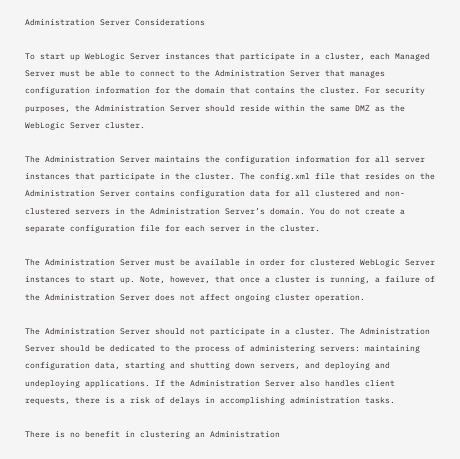Administration Server Considerations

To start up WebLogic Server instances that participate in a cluster, each Managed Server must be able to connect to the Administration Server that manages configuration information for the domain that contains the cluster. For security purposes, the Administration Server should reside within the same DMZ as the WebLogic Server cluster.

The Administration Server maintains the configuration information for all server instances that participate in the cluster. The config.xml file that resides on the Administration Server contains configuration data for all clustered and non-clustered servers in the Administration Server’s domain. You do not create a separate configuration file for each server in the cluster.

The Administration Server must be available in order for clustered WebLogic Server instances to start up. Note, however, that once a cluster is running, a failure of the Administration Server does not affect ongoing cluster operation.

The Administration Server should not participate in a cluster. The Administration Server should be dedicated to the process of administering servers: maintaining configuration data, starting and shutting down servers, and deploying and undeploying applications. If the Administration Server also handles client requests, there is a risk of delays in accomplishing administration tasks.

There is no benefit in clustering an Administration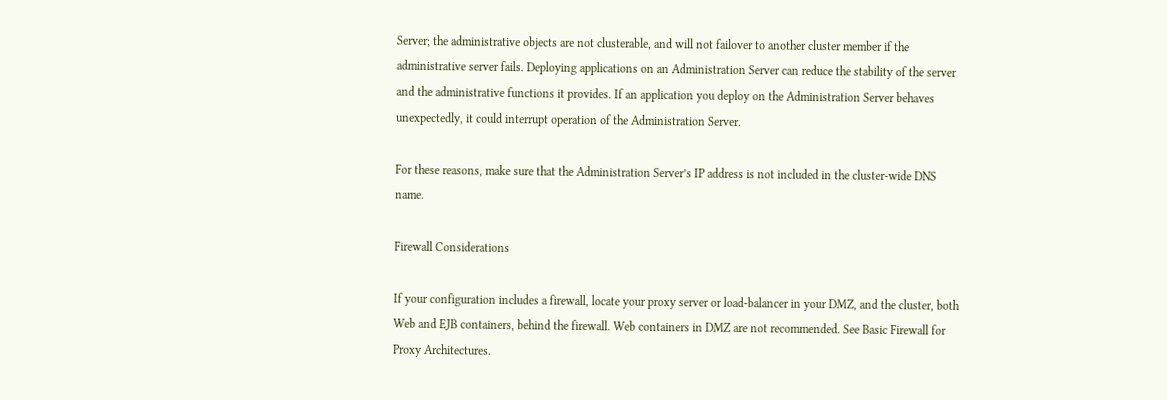Server; the administrative objects are not clusterable, and will not failover to another cluster member if the administrative server fails. Deploying applications on an Administration Server can reduce the stability of the server and the administrative functions it provides. If an application you deploy on the Administration Server behaves unexpectedly, it could interrupt operation of the Administration Server.

For these reasons, make sure that the Administration Server’s IP address is not included in the cluster-wide DNS name.

Firewall Considerations

If your configuration includes a firewall, locate your proxy server or load-balancer in your DMZ, and the cluster, both Web and EJB containers, behind the firewall. Web containers in DMZ are not recommended. See Basic Firewall for Proxy Architectures.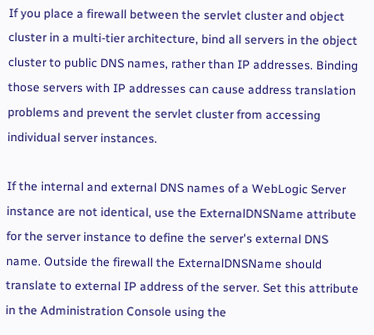If you place a firewall between the servlet cluster and object cluster in a multi-tier architecture, bind all servers in the object cluster to public DNS names, rather than IP addresses. Binding those servers with IP addresses can cause address translation problems and prevent the servlet cluster from accessing individual server instances.

If the internal and external DNS names of a WebLogic Server instance are not identical, use the ExternalDNSName attribute for the server instance to define the server's external DNS name. Outside the firewall the ExternalDNSName should translate to external IP address of the server. Set this attribute in the Administration Console using the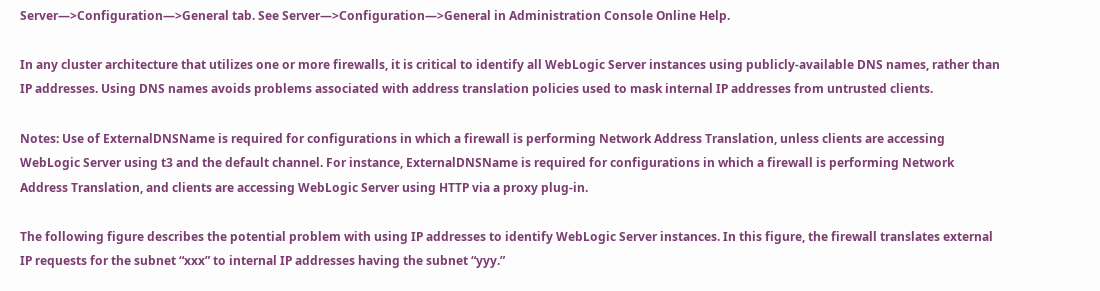Server—>Configuration—>General tab. See Server—>Configuration—>General in Administration Console Online Help.

In any cluster architecture that utilizes one or more firewalls, it is critical to identify all WebLogic Server instances using publicly-available DNS names, rather than IP addresses. Using DNS names avoids problems associated with address translation policies used to mask internal IP addresses from untrusted clients.

Notes: Use of ExternalDNSName is required for configurations in which a firewall is performing Network Address Translation, unless clients are accessing WebLogic Server using t3 and the default channel. For instance, ExternalDNSName is required for configurations in which a firewall is performing Network Address Translation, and clients are accessing WebLogic Server using HTTP via a proxy plug-in.

The following figure describes the potential problem with using IP addresses to identify WebLogic Server instances. In this figure, the firewall translates external IP requests for the subnet “xxx” to internal IP addresses having the subnet “yyy.”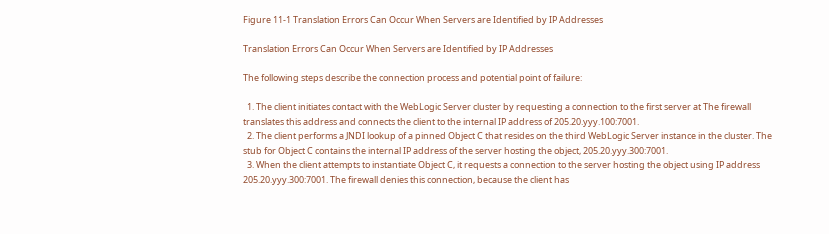Figure 11-1 Translation Errors Can Occur When Servers are Identified by IP Addresses

Translation Errors Can Occur When Servers are Identified by IP Addresses

The following steps describe the connection process and potential point of failure:

  1. The client initiates contact with the WebLogic Server cluster by requesting a connection to the first server at The firewall translates this address and connects the client to the internal IP address of 205.20.yyy.100:7001.
  2. The client performs a JNDI lookup of a pinned Object C that resides on the third WebLogic Server instance in the cluster. The stub for Object C contains the internal IP address of the server hosting the object, 205.20.yyy.300:7001.
  3. When the client attempts to instantiate Object C, it requests a connection to the server hosting the object using IP address 205.20.yyy.300:7001. The firewall denies this connection, because the client has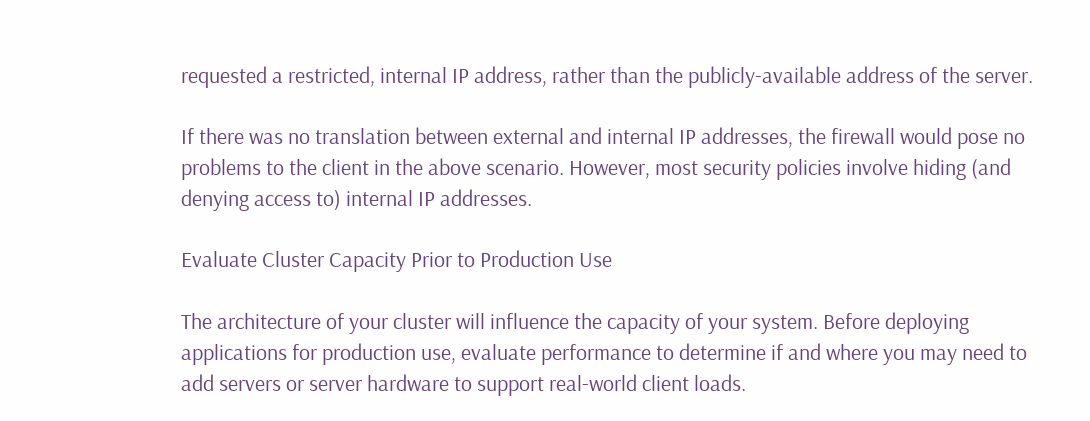requested a restricted, internal IP address, rather than the publicly-available address of the server.

If there was no translation between external and internal IP addresses, the firewall would pose no problems to the client in the above scenario. However, most security policies involve hiding (and denying access to) internal IP addresses.

Evaluate Cluster Capacity Prior to Production Use

The architecture of your cluster will influence the capacity of your system. Before deploying applications for production use, evaluate performance to determine if and where you may need to add servers or server hardware to support real-world client loads.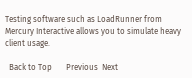Testing software such as LoadRunner from Mercury Interactive allows you to simulate heavy client usage.

  Back to Top       Previous  Next